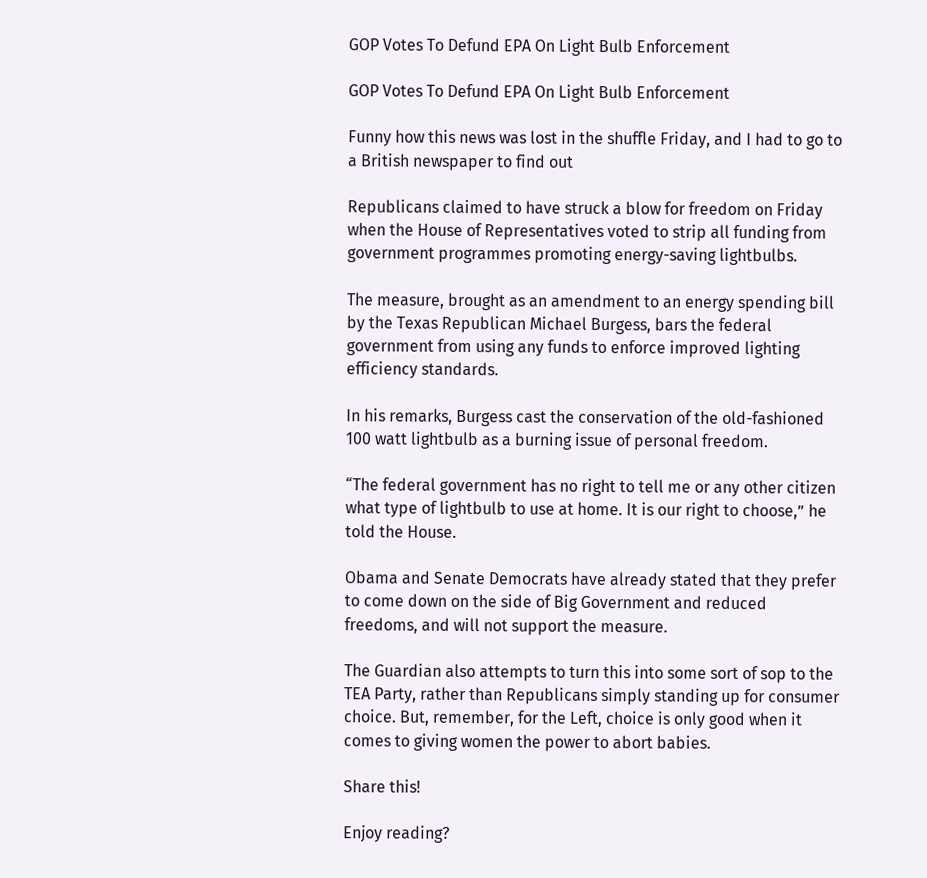GOP Votes To Defund EPA On Light Bulb Enforcement

GOP Votes To Defund EPA On Light Bulb Enforcement

Funny how this news was lost in the shuffle Friday, and I had to go to a British newspaper to find out

Republicans claimed to have struck a blow for freedom on Friday when the House of Representatives voted to strip all funding from government programmes promoting energy-saving lightbulbs.

The measure, brought as an amendment to an energy spending bill by the Texas Republican Michael Burgess, bars the federal government from using any funds to enforce improved lighting efficiency standards.

In his remarks, Burgess cast the conservation of the old-fashioned 100 watt lightbulb as a burning issue of personal freedom.

“The federal government has no right to tell me or any other citizen what type of lightbulb to use at home. It is our right to choose,” he told the House.

Obama and Senate Democrats have already stated that they prefer to come down on the side of Big Government and reduced freedoms, and will not support the measure.

The Guardian also attempts to turn this into some sort of sop to the TEA Party, rather than Republicans simply standing up for consumer choice. But, remember, for the Left, choice is only good when it comes to giving women the power to abort babies.

Share this!

Enjoy reading?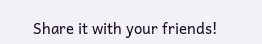Share it with your friends!